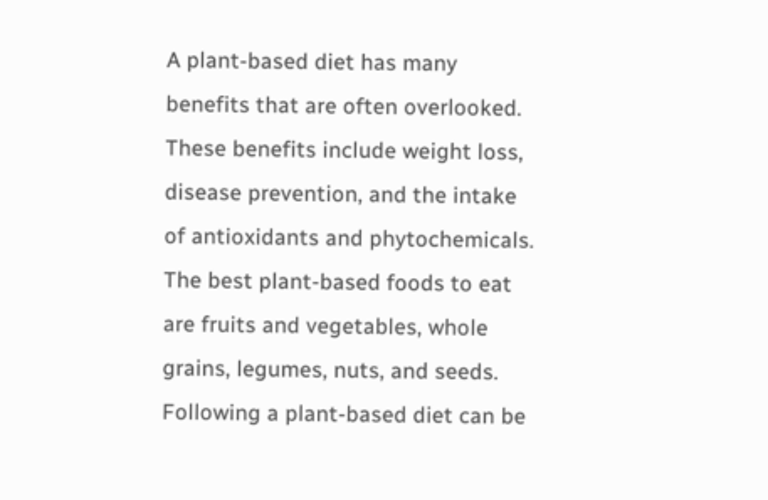A plant-based diet has many benefits that are often overlooked. These benefits include weight loss, disease prevention, and the intake of antioxidants and phytochemicals. The best plant-based foods to eat are fruits and vegetables, whole grains, legumes, nuts, and seeds. Following a plant-based diet can be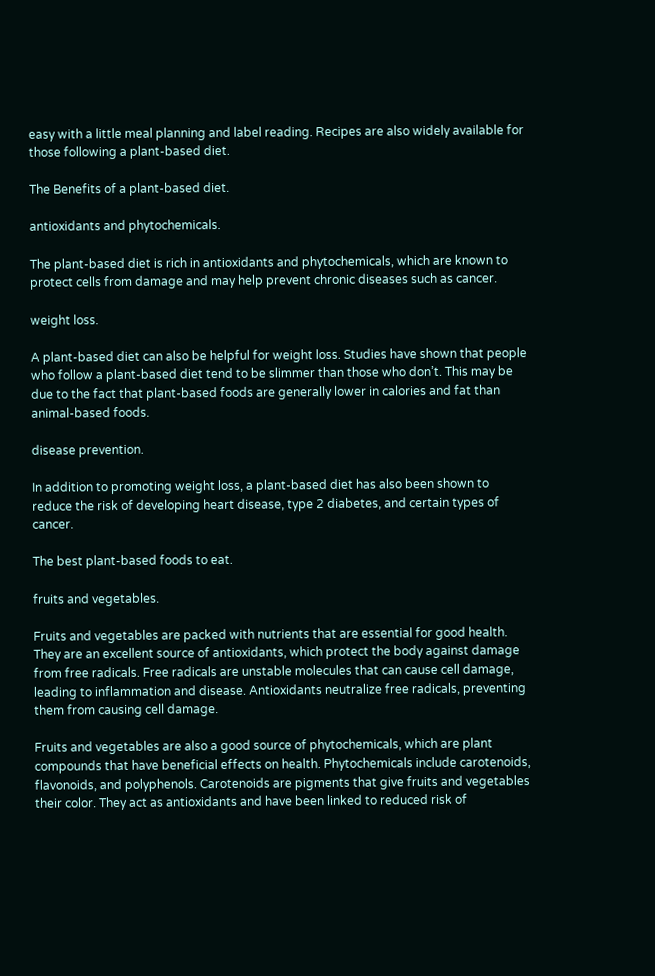easy with a little meal planning and label reading. Recipes are also widely available for those following a plant-based diet.

The Benefits of a plant-based diet.

antioxidants and phytochemicals.

The plant-based diet is rich in antioxidants and phytochemicals, which are known to protect cells from damage and may help prevent chronic diseases such as cancer.

weight loss.

A plant-based diet can also be helpful for weight loss. Studies have shown that people who follow a plant-based diet tend to be slimmer than those who don’t. This may be due to the fact that plant-based foods are generally lower in calories and fat than animal-based foods.

disease prevention.

In addition to promoting weight loss, a plant-based diet has also been shown to reduce the risk of developing heart disease, type 2 diabetes, and certain types of cancer.

The best plant-based foods to eat.

fruits and vegetables.

Fruits and vegetables are packed with nutrients that are essential for good health. They are an excellent source of antioxidants, which protect the body against damage from free radicals. Free radicals are unstable molecules that can cause cell damage, leading to inflammation and disease. Antioxidants neutralize free radicals, preventing them from causing cell damage.

Fruits and vegetables are also a good source of phytochemicals, which are plant compounds that have beneficial effects on health. Phytochemicals include carotenoids, flavonoids, and polyphenols. Carotenoids are pigments that give fruits and vegetables their color. They act as antioxidants and have been linked to reduced risk of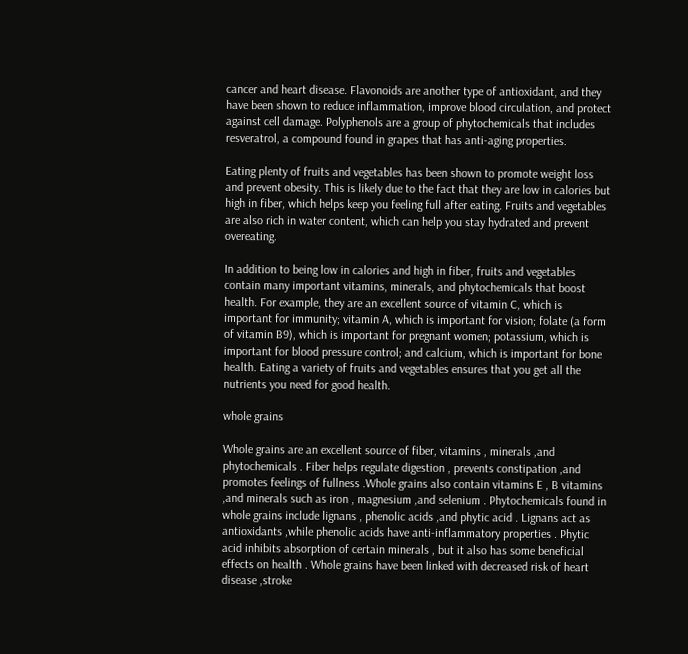cancer and heart disease. Flavonoids are another type of antioxidant, and they have been shown to reduce inflammation, improve blood circulation, and protect against cell damage. Polyphenols are a group of phytochemicals that includes resveratrol, a compound found in grapes that has anti-aging properties.

Eating plenty of fruits and vegetables has been shown to promote weight loss and prevent obesity. This is likely due to the fact that they are low in calories but high in fiber, which helps keep you feeling full after eating. Fruits and vegetables are also rich in water content, which can help you stay hydrated and prevent overeating.

In addition to being low in calories and high in fiber, fruits and vegetables contain many important vitamins, minerals, and phytochemicals that boost health. For example, they are an excellent source of vitamin C, which is important for immunity; vitamin A, which is important for vision; folate (a form of vitamin B9), which is important for pregnant women; potassium, which is important for blood pressure control; and calcium, which is important for bone health. Eating a variety of fruits and vegetables ensures that you get all the nutrients you need for good health.

whole grains

Whole grains are an excellent source of fiber, vitamins , minerals ,and phytochemicals . Fiber helps regulate digestion , prevents constipation ,and promotes feelings of fullness .Whole grains also contain vitamins E , B vitamins ,and minerals such as iron , magnesium ,and selenium . Phytochemicals found in whole grains include lignans , phenolic acids ,and phytic acid . Lignans act as antioxidants ,while phenolic acids have anti-inflammatory properties . Phytic acid inhibits absorption of certain minerals , but it also has some beneficial effects on health . Whole grains have been linked with decreased risk of heart disease ,stroke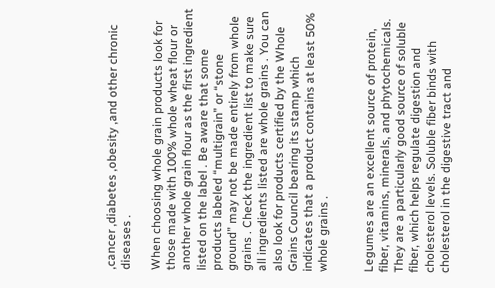,cancer ,diabetes ,obesity ,and other chronic diseases .

When choosing whole grain products look for those made with 100% whole wheat flour or another whole grain flour as the first ingredient listed on the label . Be aware that some products labeled “multigrain” or “stone ground” may not be made entirely from whole grains . Check the ingredient list to make sure all ingredients listed are whole grains . You can also look for products certified by the Whole Grains Council bearing its stamp which indicates that a product contains at least 50% whole grains .


Legumes are an excellent source of protein, fiber, vitamins, minerals, and phytochemicals. They are a particularly good source of soluble fiber, which helps regulate digestion and cholesterol levels. Soluble fiber binds with cholesterol in the digestive tract and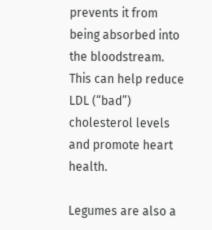prevents it from being absorbed into the bloodstream. This can help reduce LDL (“bad”) cholesterol levels and promote heart health.

Legumes are also a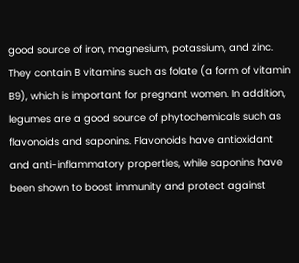good source of iron, magnesium, potassium, and zinc. They contain B vitamins such as folate (a form of vitamin B9), which is important for pregnant women. In addition, legumes are a good source of phytochemicals such as flavonoids and saponins. Flavonoids have antioxidant and anti-inflammatory properties, while saponins have been shown to boost immunity and protect against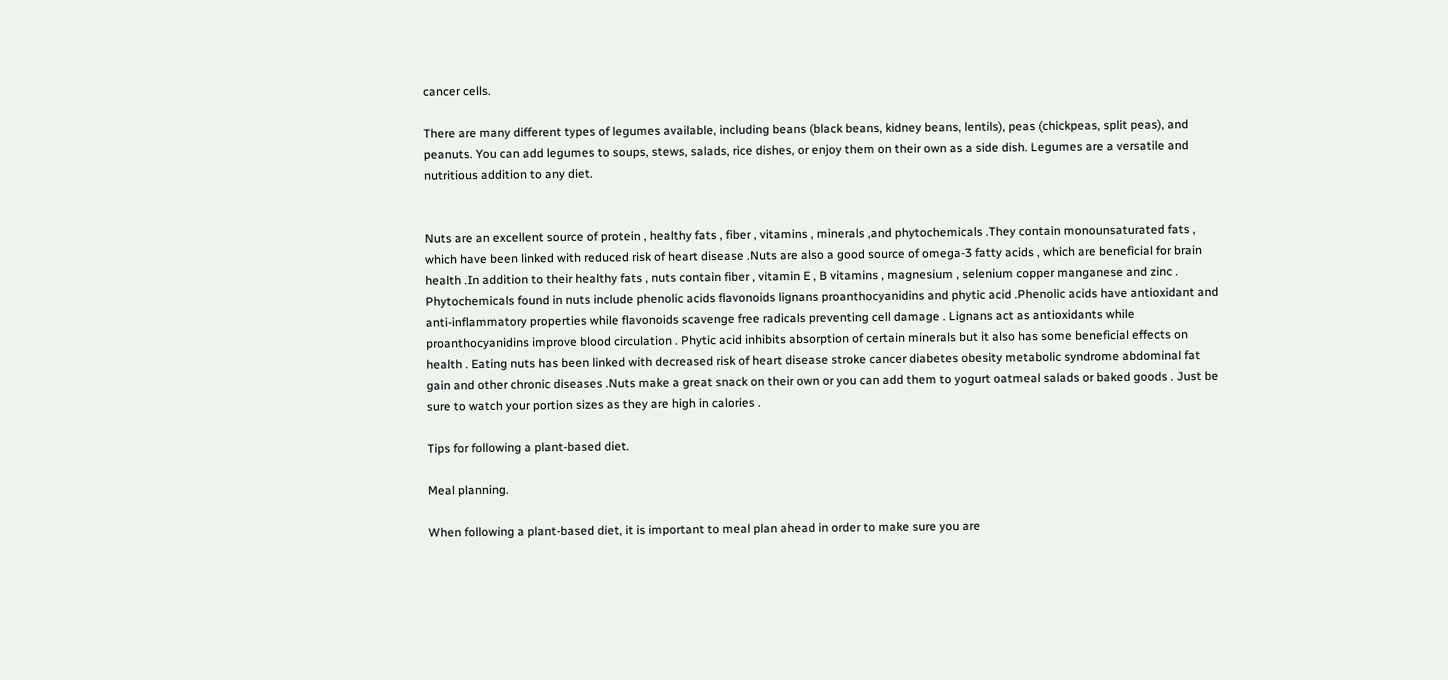cancer cells.

There are many different types of legumes available, including beans (black beans, kidney beans, lentils), peas (chickpeas, split peas), and peanuts. You can add legumes to soups, stews, salads, rice dishes, or enjoy them on their own as a side dish. Legumes are a versatile and nutritious addition to any diet.


Nuts are an excellent source of protein , healthy fats , fiber , vitamins , minerals ,and phytochemicals .They contain monounsaturated fats , which have been linked with reduced risk of heart disease .Nuts are also a good source of omega-3 fatty acids , which are beneficial for brain health .In addition to their healthy fats , nuts contain fiber , vitamin E , B vitamins , magnesium , selenium copper manganese and zinc . Phytochemicals found in nuts include phenolic acids flavonoids lignans proanthocyanidins and phytic acid .Phenolic acids have antioxidant and anti-inflammatory properties while flavonoids scavenge free radicals preventing cell damage . Lignans act as antioxidants while proanthocyanidins improve blood circulation . Phytic acid inhibits absorption of certain minerals but it also has some beneficial effects on health . Eating nuts has been linked with decreased risk of heart disease stroke cancer diabetes obesity metabolic syndrome abdominal fat gain and other chronic diseases .Nuts make a great snack on their own or you can add them to yogurt oatmeal salads or baked goods . Just be sure to watch your portion sizes as they are high in calories .

Tips for following a plant-based diet.

Meal planning.

When following a plant-based diet, it is important to meal plan ahead in order to make sure you are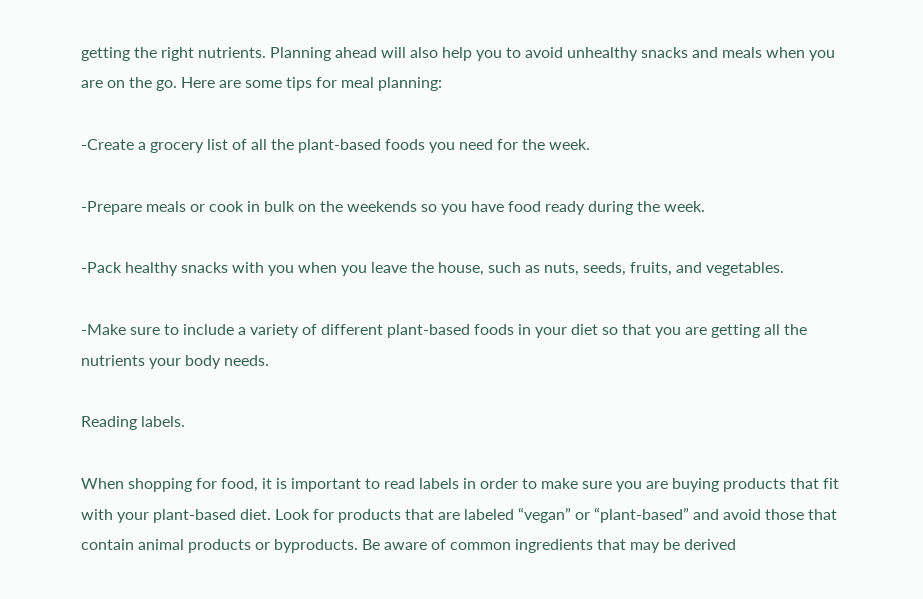getting the right nutrients. Planning ahead will also help you to avoid unhealthy snacks and meals when you are on the go. Here are some tips for meal planning:

-Create a grocery list of all the plant-based foods you need for the week.

-Prepare meals or cook in bulk on the weekends so you have food ready during the week.

-Pack healthy snacks with you when you leave the house, such as nuts, seeds, fruits, and vegetables.

-Make sure to include a variety of different plant-based foods in your diet so that you are getting all the nutrients your body needs.

Reading labels.

When shopping for food, it is important to read labels in order to make sure you are buying products that fit with your plant-based diet. Look for products that are labeled “vegan” or “plant-based” and avoid those that contain animal products or byproducts. Be aware of common ingredients that may be derived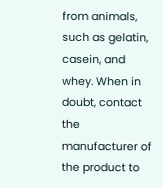from animals, such as gelatin, casein, and whey. When in doubt, contact the manufacturer of the product to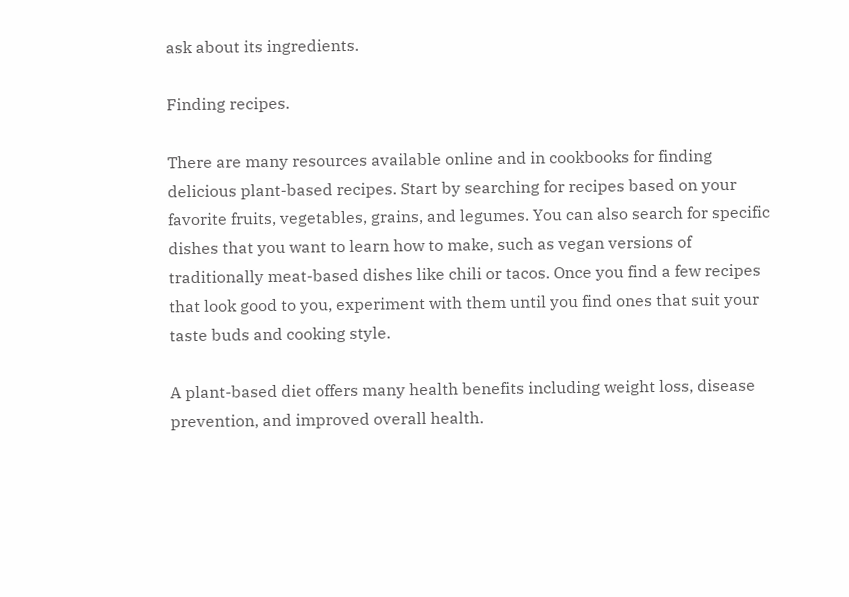ask about its ingredients.

Finding recipes.

There are many resources available online and in cookbooks for finding delicious plant-based recipes. Start by searching for recipes based on your favorite fruits, vegetables, grains, and legumes. You can also search for specific dishes that you want to learn how to make, such as vegan versions of traditionally meat-based dishes like chili or tacos. Once you find a few recipes that look good to you, experiment with them until you find ones that suit your taste buds and cooking style.

A plant-based diet offers many health benefits including weight loss, disease prevention, and improved overall health.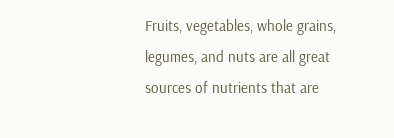Fruits, vegetables, whole grains, legumes, and nuts are all great sources of nutrients that are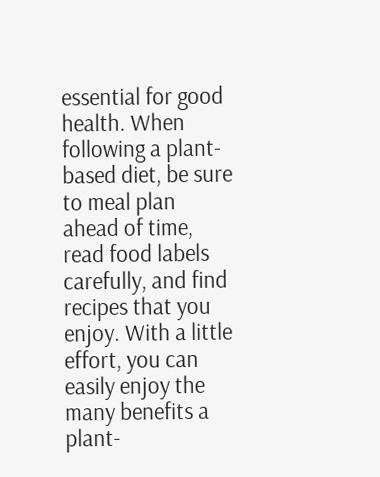essential for good health. When following a plant-based diet, be sure to meal plan ahead of time, read food labels carefully, and find recipes that you enjoy. With a little effort, you can easily enjoy the many benefits a plant-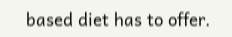based diet has to offer.